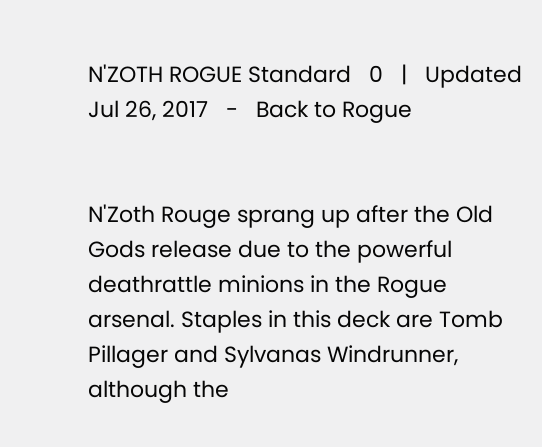N'ZOTH ROGUE Standard   0   |   Updated Jul 26, 2017   -   Back to Rogue


N'Zoth Rouge sprang up after the Old Gods release due to the powerful deathrattle minions in the Rogue arsenal. Staples in this deck are Tomb Pillager and Sylvanas Windrunner, although the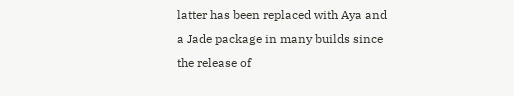latter has been replaced with Aya and a Jade package in many builds since the release of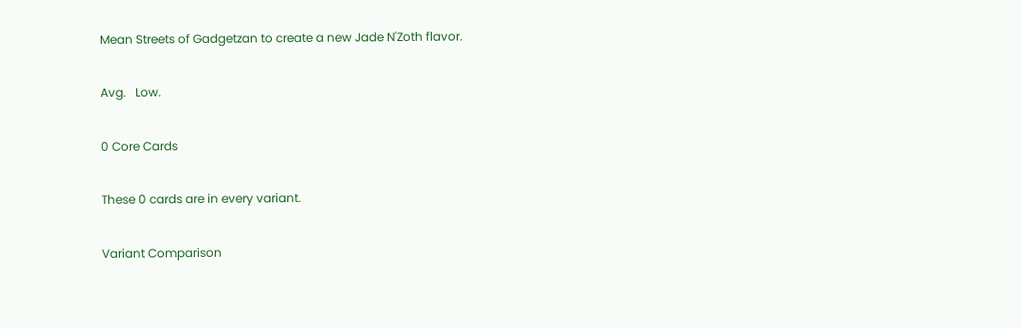Mean Streets of Gadgetzan to create a new Jade N'Zoth flavor.

Avg.   Low.

0 Core Cards

These 0 cards are in every variant.

Variant Comparison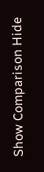Show Comparison Hide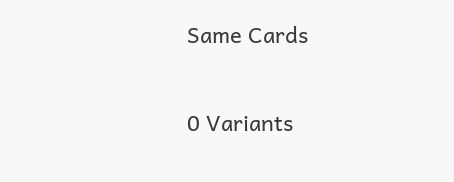Same Cards

0 Variants